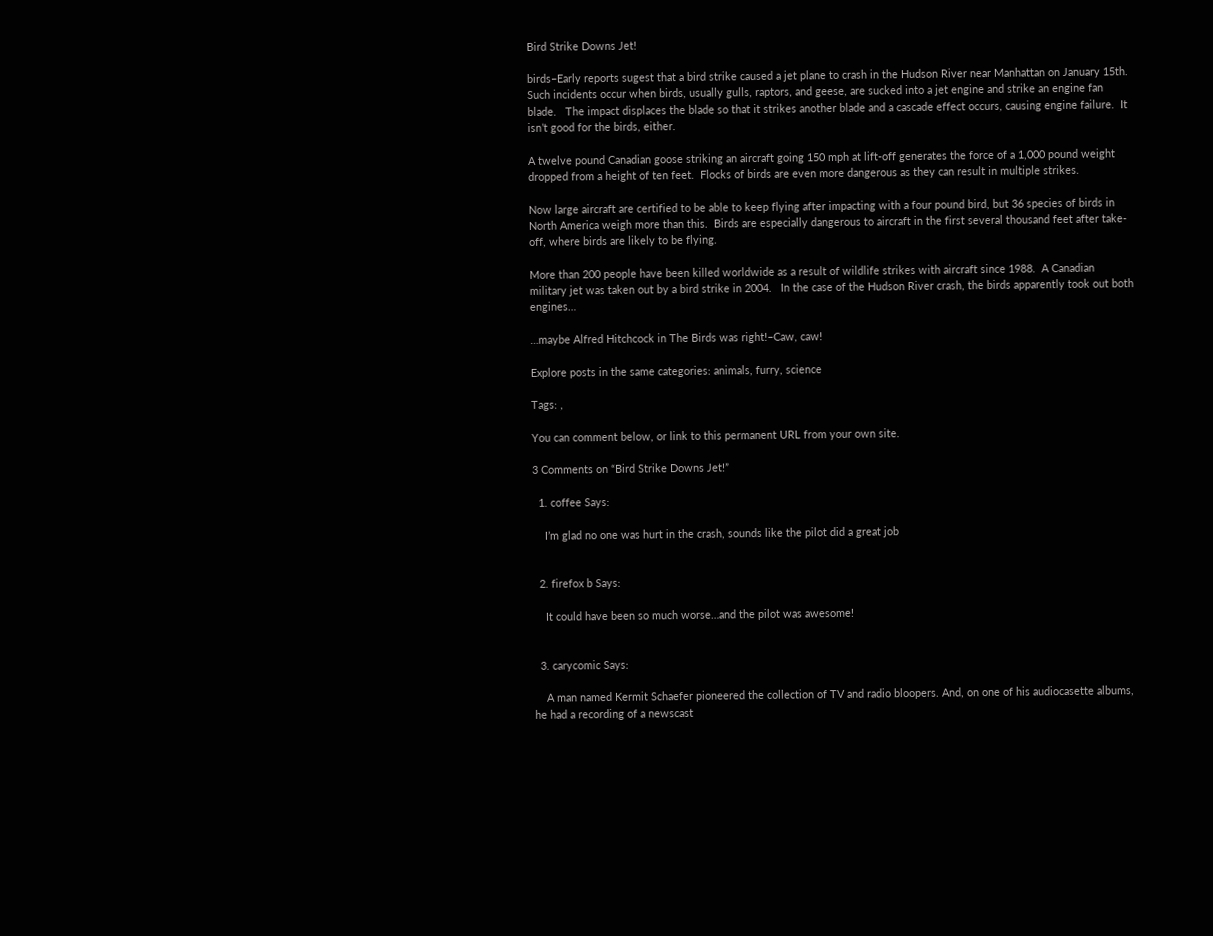Bird Strike Downs Jet!

birds–Early reports sugest that a bird strike caused a jet plane to crash in the Hudson River near Manhattan on January 15th.  Such incidents occur when birds, usually gulls, raptors, and geese, are sucked into a jet engine and strike an engine fan blade.   The impact displaces the blade so that it strikes another blade and a cascade effect occurs, causing engine failure.  It isn’t good for the birds, either.

A twelve pound Canadian goose striking an aircraft going 150 mph at lift-off generates the force of a 1,000 pound weight dropped from a height of ten feet.  Flocks of birds are even more dangerous as they can result in multiple strikes.

Now large aircraft are certified to be able to keep flying after impacting with a four pound bird, but 36 species of birds in North America weigh more than this.  Birds are especially dangerous to aircraft in the first several thousand feet after take-off, where birds are likely to be flying.

More than 200 people have been killed worldwide as a result of wildlife strikes with aircraft since 1988.  A Canadian military jet was taken out by a bird strike in 2004.   In the case of the Hudson River crash, the birds apparently took out both engines…

…maybe Alfred Hitchcock in The Birds was right!–Caw, caw!

Explore posts in the same categories: animals, furry, science

Tags: ,

You can comment below, or link to this permanent URL from your own site.

3 Comments on “Bird Strike Downs Jet!”

  1. coffee Says:

    I’m glad no one was hurt in the crash, sounds like the pilot did a great job


  2. firefox b Says:

    It could have been so much worse…and the pilot was awesome!


  3. carycomic Says:

    A man named Kermit Schaefer pioneered the collection of TV and radio bloopers. And, on one of his audiocasette albums, he had a recording of a newscast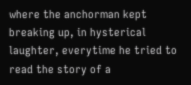where the anchorman kept breaking up, in hysterical laughter, everytime he tried to read the story of a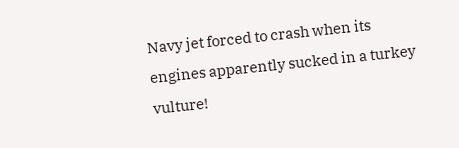Navy jet forced to crash when its engines apparently sucked in a turkey vulture!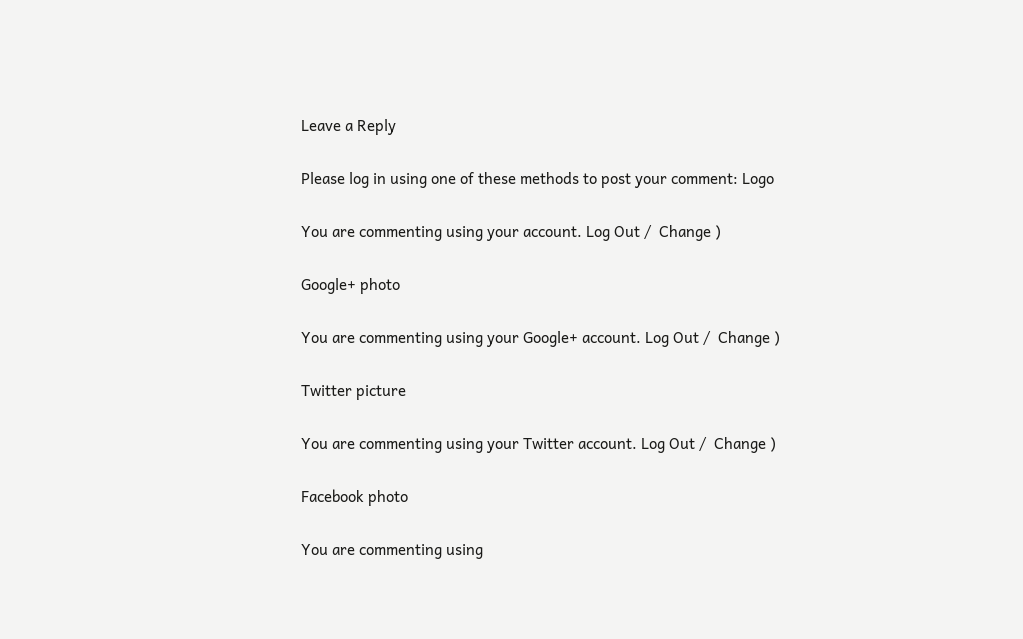Leave a Reply

Please log in using one of these methods to post your comment: Logo

You are commenting using your account. Log Out /  Change )

Google+ photo

You are commenting using your Google+ account. Log Out /  Change )

Twitter picture

You are commenting using your Twitter account. Log Out /  Change )

Facebook photo

You are commenting using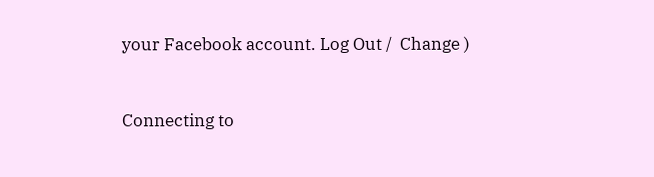your Facebook account. Log Out /  Change )


Connecting to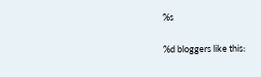%s

%d bloggers like this: